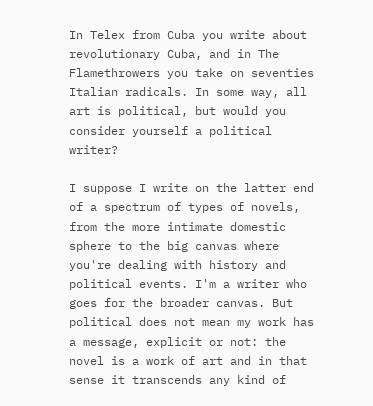In Telex from Cuba you write about revolutionary Cuba, and in The Flamethrowers you take on seventies Italian radicals. In some way, all art is political, but would you consider yourself a political writer?

I suppose I write on the latter end of a spectrum of types of novels, from the more intimate domestic sphere to the big canvas where you're dealing with history and political events. I'm a writer who goes for the broader canvas. But political does not mean my work has a message, explicit or not: the novel is a work of art and in that sense it transcends any kind of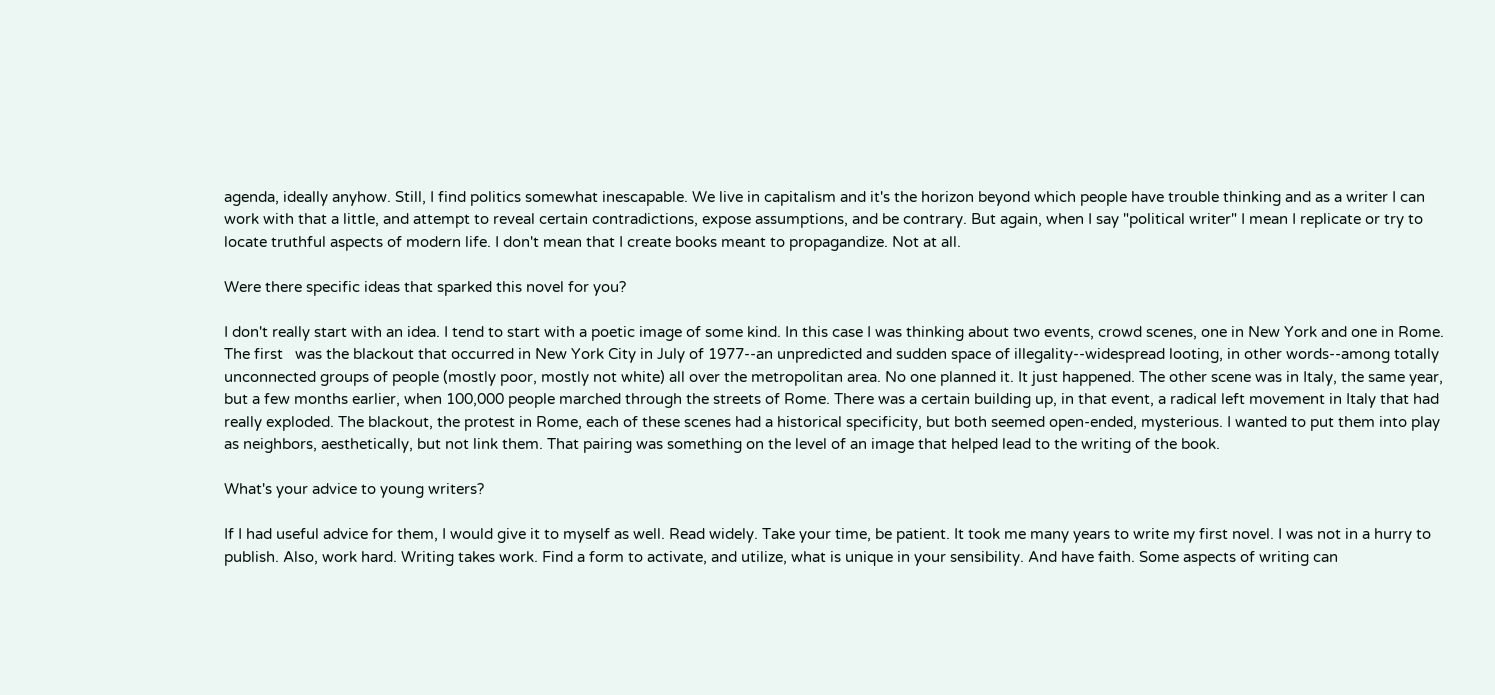agenda, ideally anyhow. Still, I find politics somewhat inescapable. We live in capitalism and it's the horizon beyond which people have trouble thinking and as a writer I can work with that a little, and attempt to reveal certain contradictions, expose assumptions, and be contrary. But again, when I say "political writer" I mean I replicate or try to locate truthful aspects of modern life. I don't mean that I create books meant to propagandize. Not at all.

Were there specific ideas that sparked this novel for you?

I don't really start with an idea. I tend to start with a poetic image of some kind. In this case I was thinking about two events, crowd scenes, one in New York and one in Rome. The first   was the blackout that occurred in New York City in July of 1977--an unpredicted and sudden space of illegality--widespread looting, in other words--among totally unconnected groups of people (mostly poor, mostly not white) all over the metropolitan area. No one planned it. It just happened. The other scene was in Italy, the same year, but a few months earlier, when 100,000 people marched through the streets of Rome. There was a certain building up, in that event, a radical left movement in Italy that had really exploded. The blackout, the protest in Rome, each of these scenes had a historical specificity, but both seemed open-ended, mysterious. I wanted to put them into play as neighbors, aesthetically, but not link them. That pairing was something on the level of an image that helped lead to the writing of the book.

What's your advice to young writers?

If I had useful advice for them, I would give it to myself as well. Read widely. Take your time, be patient. It took me many years to write my first novel. I was not in a hurry to publish. Also, work hard. Writing takes work. Find a form to activate, and utilize, what is unique in your sensibility. And have faith. Some aspects of writing can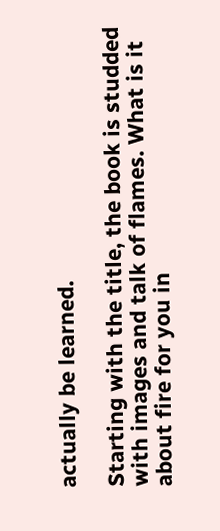actually be learned.

Starting with the title, the book is studded with images and talk of flames. What is it about fire for you in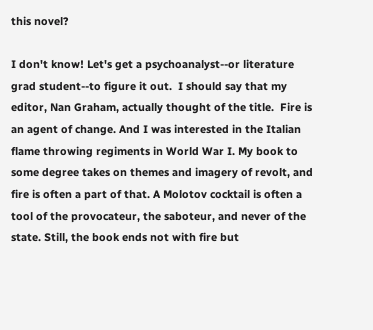this novel?

I don't know! Let's get a psychoanalyst--or literature grad student--to figure it out.  I should say that my editor, Nan Graham, actually thought of the title.  Fire is an agent of change. And I was interested in the Italian flame throwing regiments in World War I. My book to some degree takes on themes and imagery of revolt, and fire is often a part of that. A Molotov cocktail is often a tool of the provocateur, the saboteur, and never of the state. Still, the book ends not with fire but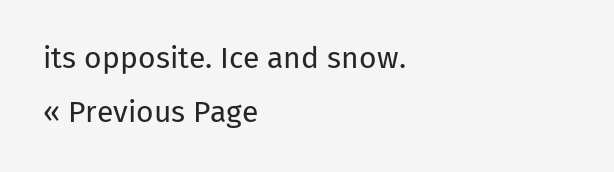its opposite. Ice and snow.
« Previous Page